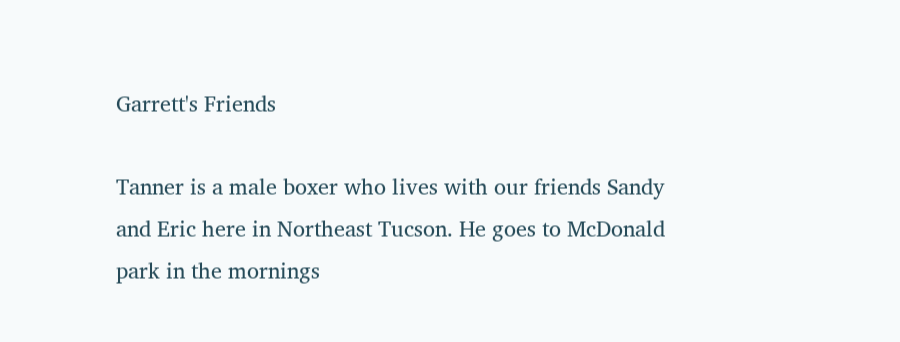Garrett's Friends

Tanner is a male boxer who lives with our friends Sandy and Eric here in Northeast Tucson. He goes to McDonald park in the mornings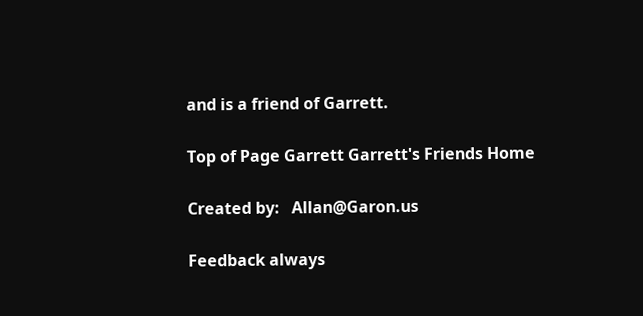and is a friend of Garrett.

Top of Page Garrett Garrett's Friends Home

Created by:   Allan@Garon.us

Feedback always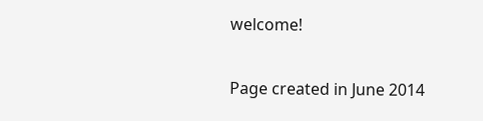welcome!

Page created in June 2014